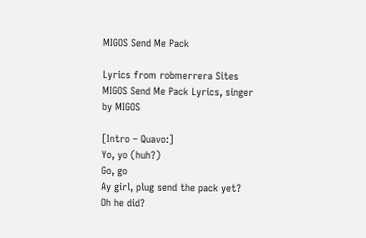MIGOS Send Me Pack

Lyrics from robmerrera Sites MIGOS Send Me Pack Lyrics, singer by MIGOS

[Intro – Quavo:]
Yo, yo (huh?)
Go, go
Ay girl, plug send the pack yet?
Oh he did?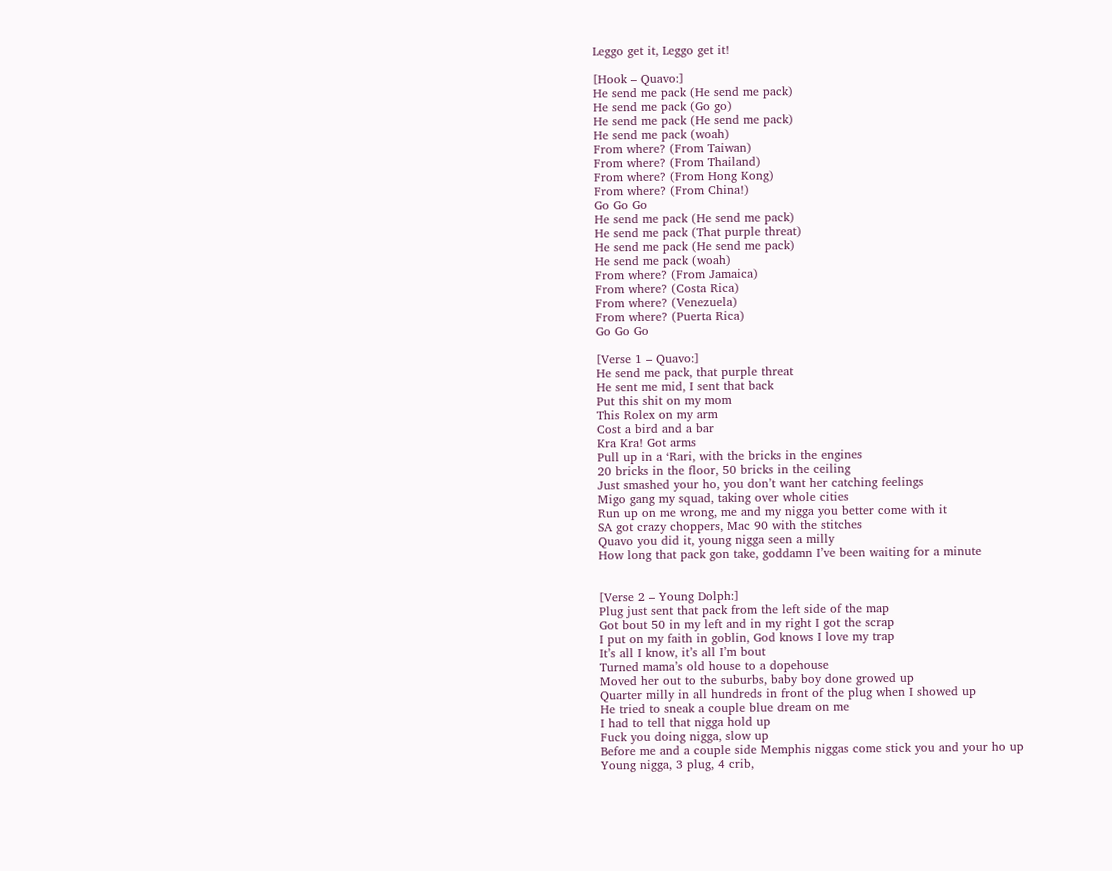Leggo get it, Leggo get it!

[Hook – Quavo:]
He send me pack (He send me pack)
He send me pack (Go go)
He send me pack (He send me pack)
He send me pack (woah)
From where? (From Taiwan)
From where? (From Thailand)
From where? (From Hong Kong)
From where? (From China!)
Go Go Go
He send me pack (He send me pack)
He send me pack (That purple threat)
He send me pack (He send me pack)
He send me pack (woah)
From where? (From Jamaica)
From where? (Costa Rica)
From where? (Venezuela)
From where? (Puerta Rica)
Go Go Go

[Verse 1 – Quavo:]
He send me pack, that purple threat
He sent me mid, I sent that back
Put this shit on my mom
This Rolex on my arm
Cost a bird and a bar
Kra Kra! Got arms
Pull up in a ‘Rari, with the bricks in the engines
20 bricks in the floor, 50 bricks in the ceiling
Just smashed your ho, you don’t want her catching feelings
Migo gang my squad, taking over whole cities
Run up on me wrong, me and my nigga you better come with it
SA got crazy choppers, Mac 90 with the stitches
Quavo you did it, young nigga seen a milly
How long that pack gon take, goddamn I’ve been waiting for a minute


[Verse 2 – Young Dolph:]
Plug just sent that pack from the left side of the map
Got bout 50 in my left and in my right I got the scrap
I put on my faith in goblin, God knows I love my trap
It’s all I know, it’s all I’m bout
Turned mama’s old house to a dopehouse
Moved her out to the suburbs, baby boy done growed up
Quarter milly in all hundreds in front of the plug when I showed up
He tried to sneak a couple blue dream on me
I had to tell that nigga hold up
Fuck you doing nigga, slow up
Before me and a couple side Memphis niggas come stick you and your ho up
Young nigga, 3 plug, 4 crib,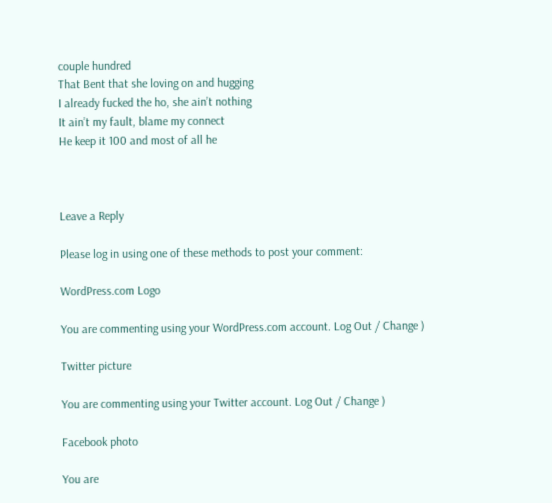couple hundred
That Bent that she loving on and hugging
I already fucked the ho, she ain’t nothing
It ain’t my fault, blame my connect
He keep it 100 and most of all he



Leave a Reply

Please log in using one of these methods to post your comment:

WordPress.com Logo

You are commenting using your WordPress.com account. Log Out / Change )

Twitter picture

You are commenting using your Twitter account. Log Out / Change )

Facebook photo

You are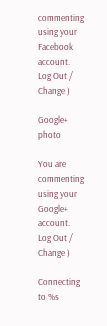commenting using your Facebook account. Log Out / Change )

Google+ photo

You are commenting using your Google+ account. Log Out / Change )

Connecting to %s